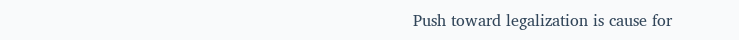Push toward legalization is cause for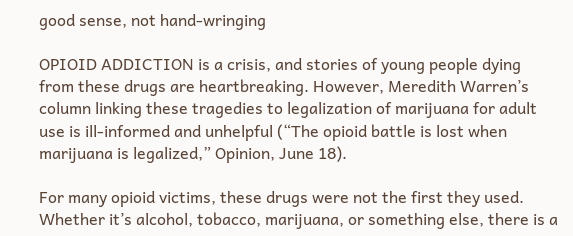good sense, not hand-wringing

OPIOID ADDICTION is a crisis, and stories of young people dying from these drugs are heartbreaking. However, Meredith Warren’s column linking these tragedies to legalization of marijuana for adult use is ill-informed and unhelpful (“The opioid battle is lost when marijuana is legalized,” Opinion, June 18).

For many opioid victims, these drugs were not the first they used. Whether it’s alcohol, tobacco, marijuana, or something else, there is a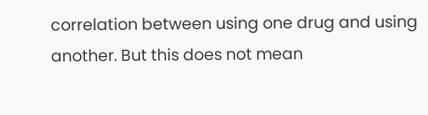correlation between using one drug and using another. But this does not mean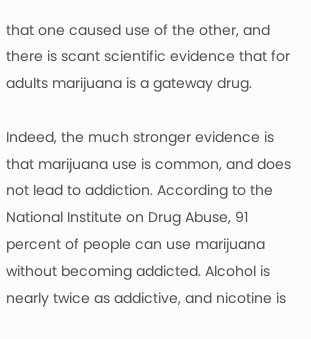that one caused use of the other, and there is scant scientific evidence that for adults marijuana is a gateway drug.

Indeed, the much stronger evidence is that marijuana use is common, and does not lead to addiction. According to the National Institute on Drug Abuse, 91 percent of people can use marijuana without becoming addicted. Alcohol is nearly twice as addictive, and nicotine is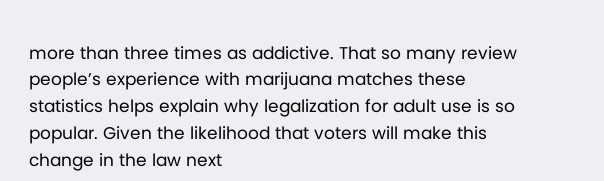more than three times as addictive. That so many review people’s experience with marijuana matches these statistics helps explain why legalization for adult use is so popular. Given the likelihood that voters will make this change in the law next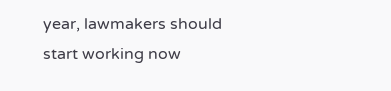year, lawmakers should start working now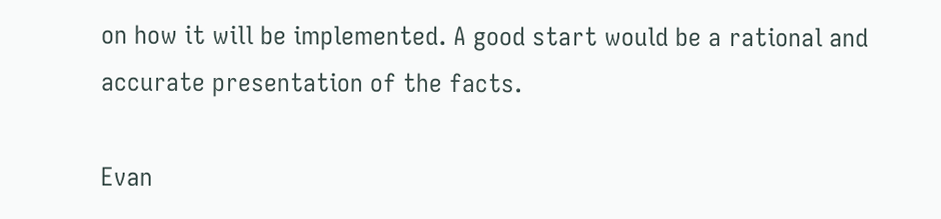on how it will be implemented. A good start would be a rational and accurate presentation of the facts.

Evan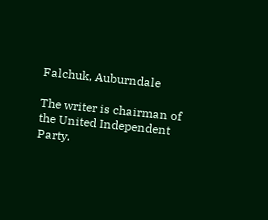Falchuk, Auburndale

The writer is chairman of the United Independent Party.